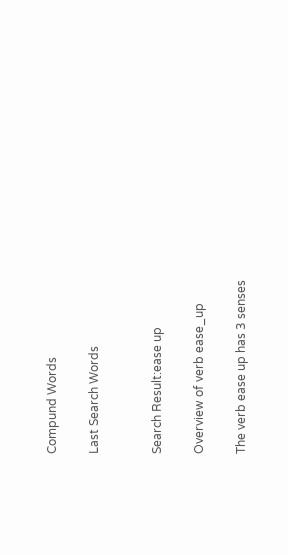Compund Words

Last Search Words


Search Result:ease up

Overview of verb ease_up

The verb ease up has 3 senses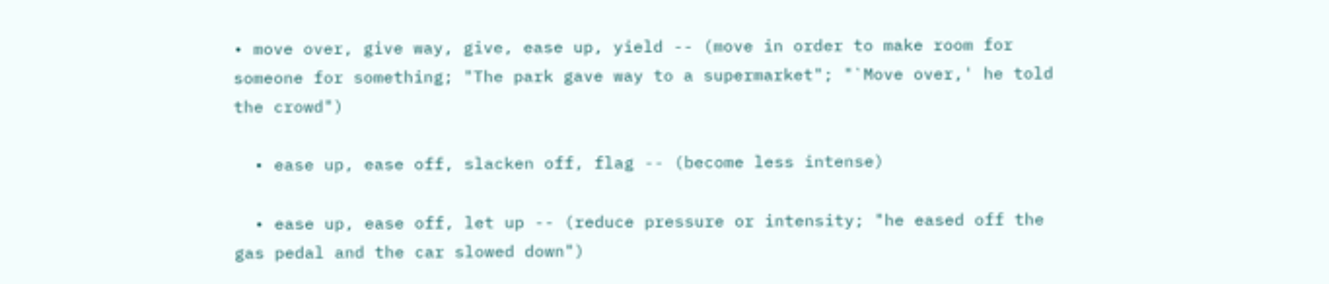• move over, give way, give, ease up, yield -- (move in order to make room for someone for something; "The park gave way to a supermarket"; "`Move over,' he told the crowd")

  • ease up, ease off, slacken off, flag -- (become less intense)

  • ease up, ease off, let up -- (reduce pressure or intensity; "he eased off the gas pedal and the car slowed down")